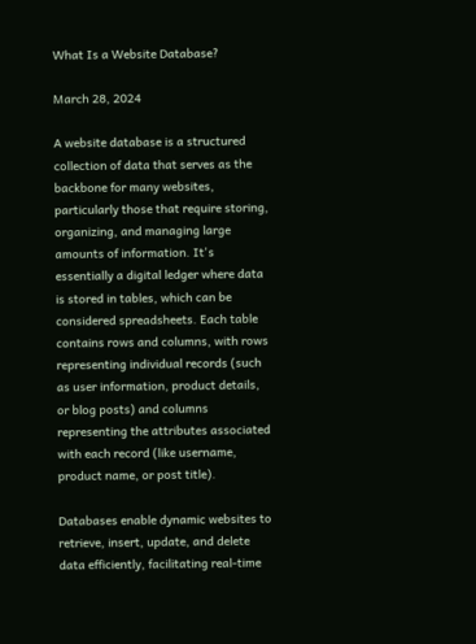What Is a Website Database?

March 28, 2024

A website database is a structured collection of data that serves as the backbone for many websites, particularly those that require storing, organizing, and managing large amounts of information. It's essentially a digital ledger where data is stored in tables, which can be considered spreadsheets. Each table contains rows and columns, with rows representing individual records (such as user information, product details, or blog posts) and columns representing the attributes associated with each record (like username, product name, or post title).

Databases enable dynamic websites to retrieve, insert, update, and delete data efficiently, facilitating real-time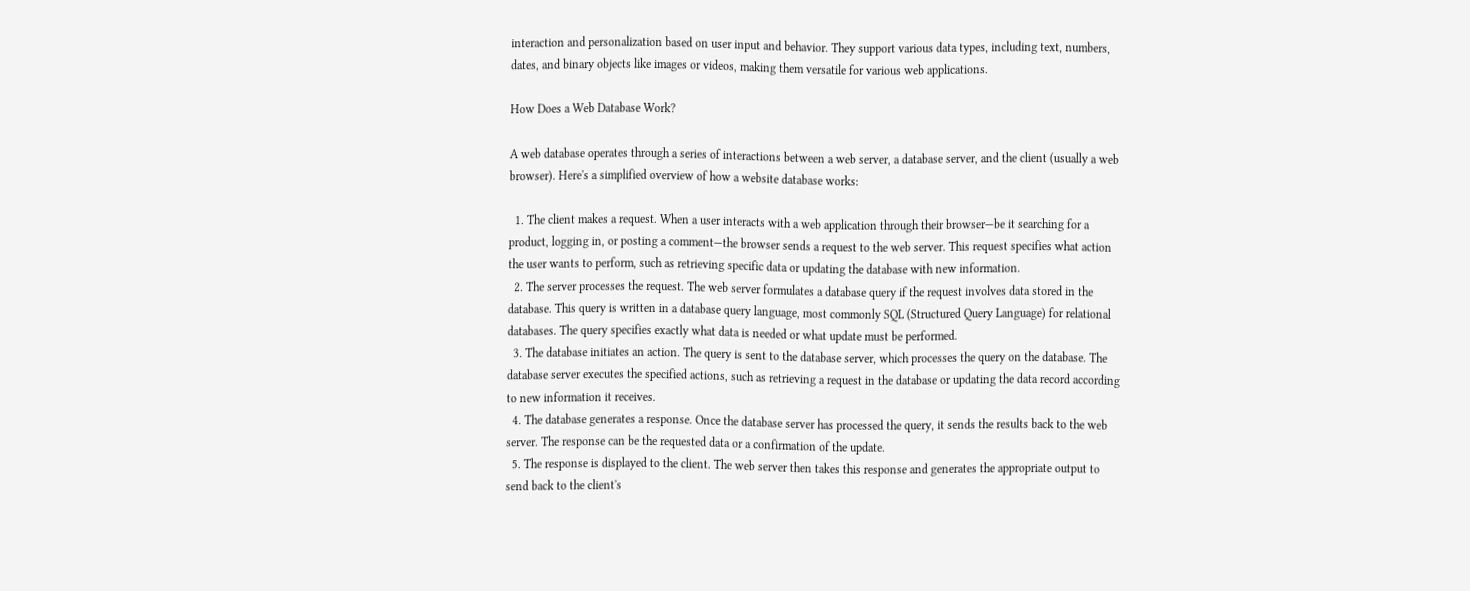interaction and personalization based on user input and behavior. They support various data types, including text, numbers, dates, and binary objects like images or videos, making them versatile for various web applications.

How Does a Web Database Work?

A web database operates through a series of interactions between a web server, a database server, and the client (usually a web browser). Here's a simplified overview of how a website database works:

  1. The client makes a request. When a user interacts with a web application through their browser—be it searching for a product, logging in, or posting a comment—the browser sends a request to the web server. This request specifies what action the user wants to perform, such as retrieving specific data or updating the database with new information.
  2. The server processes the request. The web server formulates a database query if the request involves data stored in the database. This query is written in a database query language, most commonly SQL (Structured Query Language) for relational databases. The query specifies exactly what data is needed or what update must be performed.
  3. The database initiates an action. The query is sent to the database server, which processes the query on the database. The database server executes the specified actions, such as retrieving a request in the database or updating the data record according to new information it receives.
  4. The database generates a response. Once the database server has processed the query, it sends the results back to the web server. The response can be the requested data or a confirmation of the update.
  5. The response is displayed to the client. The web server then takes this response and generates the appropriate output to send back to the client's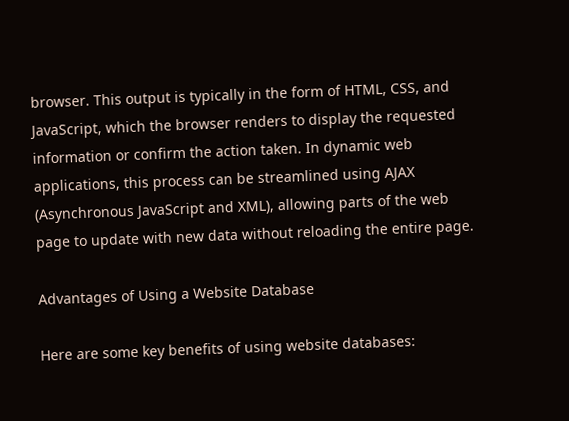browser. This output is typically in the form of HTML, CSS, and JavaScript, which the browser renders to display the requested information or confirm the action taken. In dynamic web applications, this process can be streamlined using AJAX (Asynchronous JavaScript and XML), allowing parts of the web page to update with new data without reloading the entire page.

Advantages of Using a Website Database

Here are some key benefits of using website databases: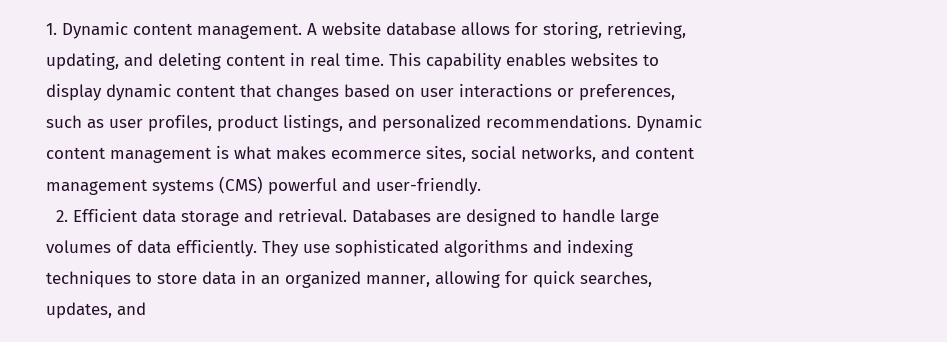1. Dynamic content management. A website database allows for storing, retrieving, updating, and deleting content in real time. This capability enables websites to display dynamic content that changes based on user interactions or preferences, such as user profiles, product listings, and personalized recommendations. Dynamic content management is what makes ecommerce sites, social networks, and content management systems (CMS) powerful and user-friendly.
  2. Efficient data storage and retrieval. Databases are designed to handle large volumes of data efficiently. They use sophisticated algorithms and indexing techniques to store data in an organized manner, allowing for quick searches, updates, and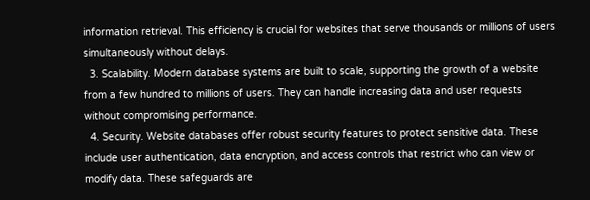information retrieval. This efficiency is crucial for websites that serve thousands or millions of users simultaneously without delays.
  3. Scalability. Modern database systems are built to scale, supporting the growth of a website from a few hundred to millions of users. They can handle increasing data and user requests without compromising performance.
  4. Security. Website databases offer robust security features to protect sensitive data. These include user authentication, data encryption, and access controls that restrict who can view or modify data. These safeguards are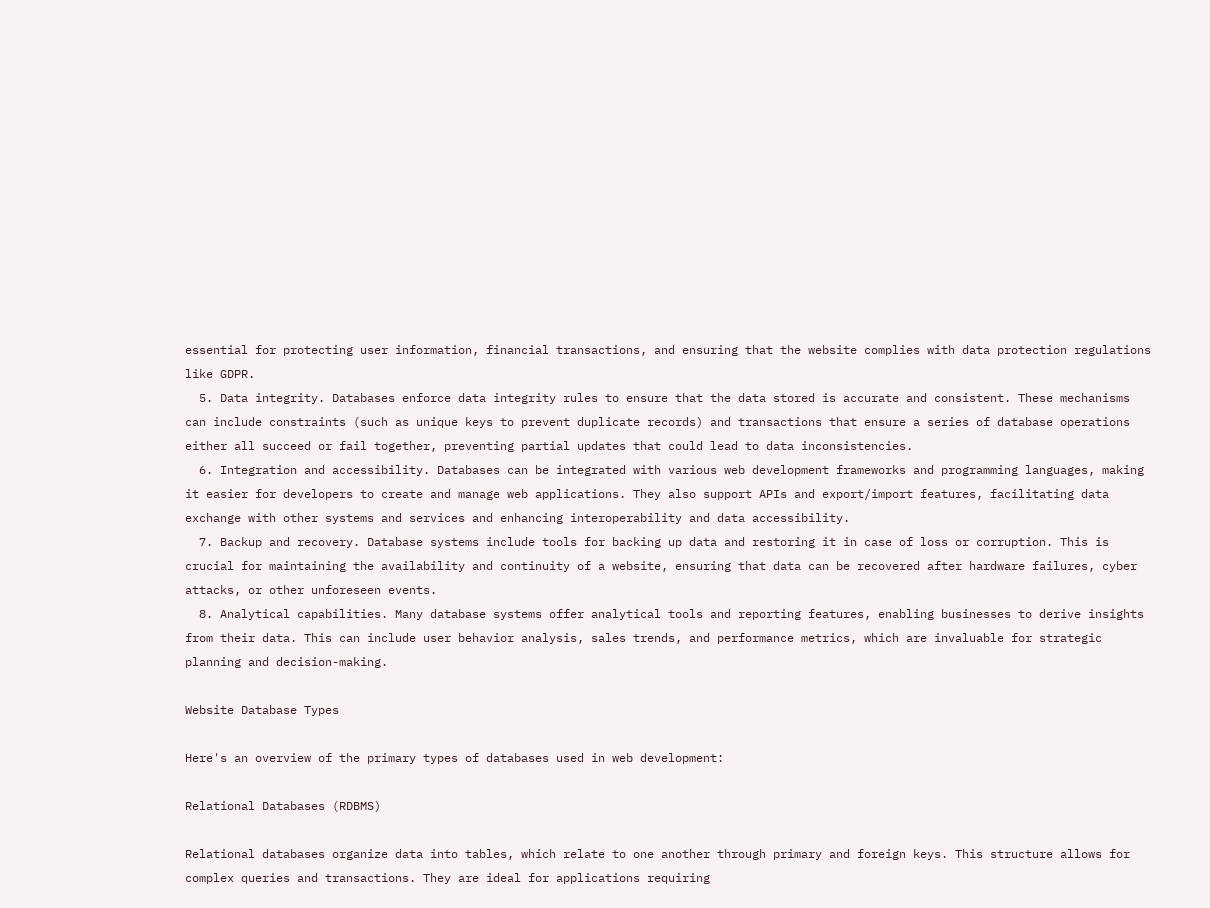essential for protecting user information, financial transactions, and ensuring that the website complies with data protection regulations like GDPR.
  5. Data integrity. Databases enforce data integrity rules to ensure that the data stored is accurate and consistent. These mechanisms can include constraints (such as unique keys to prevent duplicate records) and transactions that ensure a series of database operations either all succeed or fail together, preventing partial updates that could lead to data inconsistencies.
  6. Integration and accessibility. Databases can be integrated with various web development frameworks and programming languages, making it easier for developers to create and manage web applications. They also support APIs and export/import features, facilitating data exchange with other systems and services and enhancing interoperability and data accessibility.
  7. Backup and recovery. Database systems include tools for backing up data and restoring it in case of loss or corruption. This is crucial for maintaining the availability and continuity of a website, ensuring that data can be recovered after hardware failures, cyber attacks, or other unforeseen events.
  8. Analytical capabilities. Many database systems offer analytical tools and reporting features, enabling businesses to derive insights from their data. This can include user behavior analysis, sales trends, and performance metrics, which are invaluable for strategic planning and decision-making.

Website Database Types

Here's an overview of the primary types of databases used in web development:

Relational Databases (RDBMS)

Relational databases organize data into tables, which relate to one another through primary and foreign keys. This structure allows for complex queries and transactions. They are ideal for applications requiring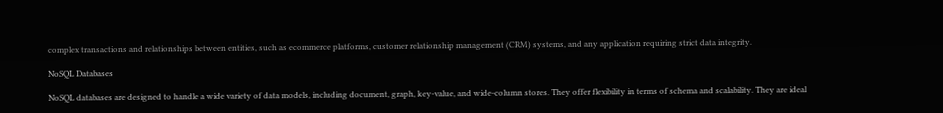complex transactions and relationships between entities, such as ecommerce platforms, customer relationship management (CRM) systems, and any application requiring strict data integrity.

NoSQL Databases

NoSQL databases are designed to handle a wide variety of data models, including document, graph, key-value, and wide-column stores. They offer flexibility in terms of schema and scalability. They are ideal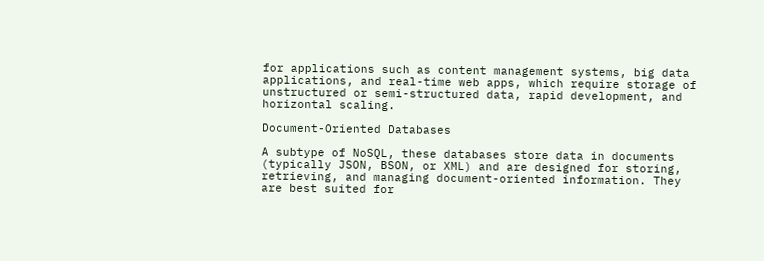for applications such as content management systems, big data applications, and real-time web apps, which require storage of unstructured or semi-structured data, rapid development, and horizontal scaling.

Document-Oriented Databases

A subtype of NoSQL, these databases store data in documents (typically JSON, BSON, or XML) and are designed for storing, retrieving, and managing document-oriented information. They are best suited for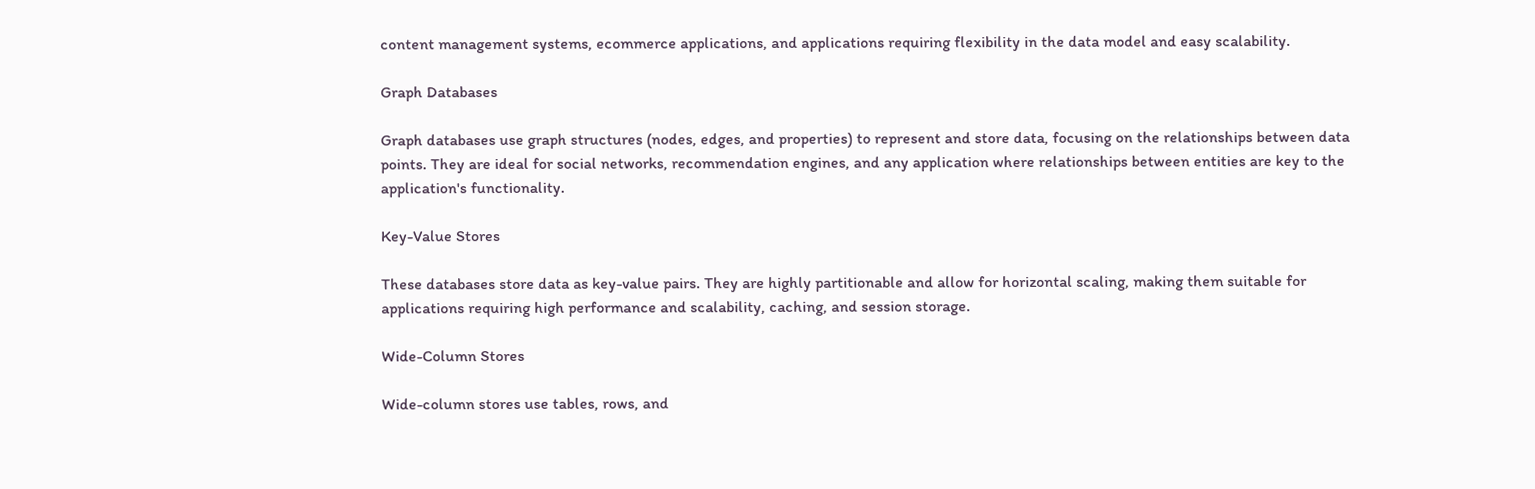content management systems, ecommerce applications, and applications requiring flexibility in the data model and easy scalability.

Graph Databases

Graph databases use graph structures (nodes, edges, and properties) to represent and store data, focusing on the relationships between data points. They are ideal for social networks, recommendation engines, and any application where relationships between entities are key to the application's functionality.

Key-Value Stores

These databases store data as key-value pairs. They are highly partitionable and allow for horizontal scaling, making them suitable for applications requiring high performance and scalability, caching, and session storage.

Wide-Column Stores

Wide-column stores use tables, rows, and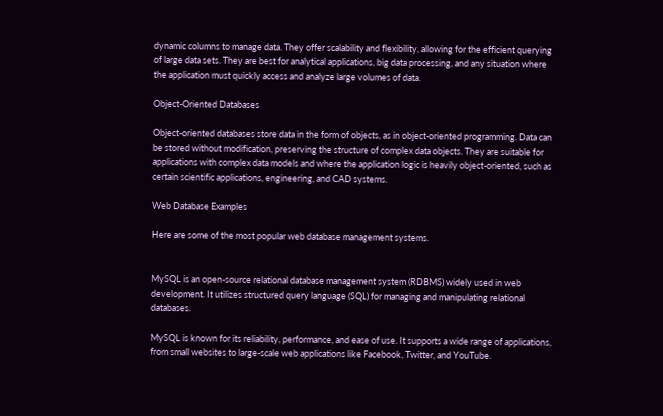dynamic columns to manage data. They offer scalability and flexibility, allowing for the efficient querying of large data sets. They are best for analytical applications, big data processing, and any situation where the application must quickly access and analyze large volumes of data.

Object-Oriented Databases

Object-oriented databases store data in the form of objects, as in object-oriented programming. Data can be stored without modification, preserving the structure of complex data objects. They are suitable for applications with complex data models and where the application logic is heavily object-oriented, such as certain scientific applications, engineering, and CAD systems.

Web Database Examples

Here are some of the most popular web database management systems.


MySQL is an open-source relational database management system (RDBMS) widely used in web development. It utilizes structured query language (SQL) for managing and manipulating relational databases.

MySQL is known for its reliability, performance, and ease of use. It supports a wide range of applications, from small websites to large-scale web applications like Facebook, Twitter, and YouTube.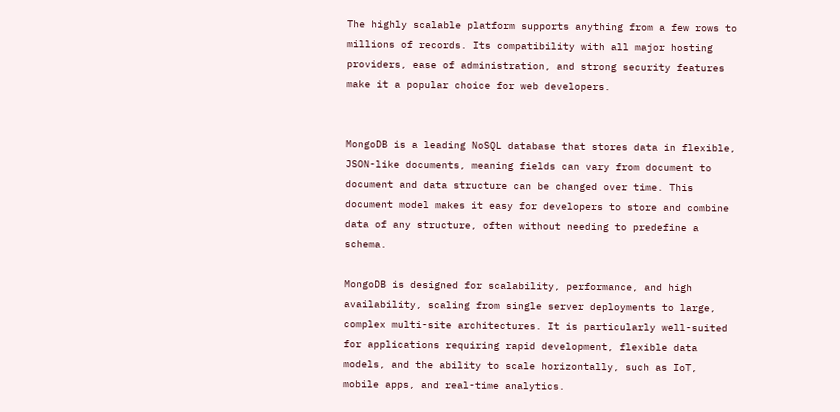The highly scalable platform supports anything from a few rows to millions of records. Its compatibility with all major hosting providers, ease of administration, and strong security features make it a popular choice for web developers.


MongoDB is a leading NoSQL database that stores data in flexible, JSON-like documents, meaning fields can vary from document to document and data structure can be changed over time. This document model makes it easy for developers to store and combine data of any structure, often without needing to predefine a schema.

MongoDB is designed for scalability, performance, and high availability, scaling from single server deployments to large, complex multi-site architectures. It is particularly well-suited for applications requiring rapid development, flexible data models, and the ability to scale horizontally, such as IoT, mobile apps, and real-time analytics.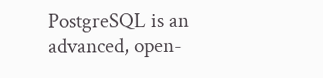PostgreSQL is an advanced, open-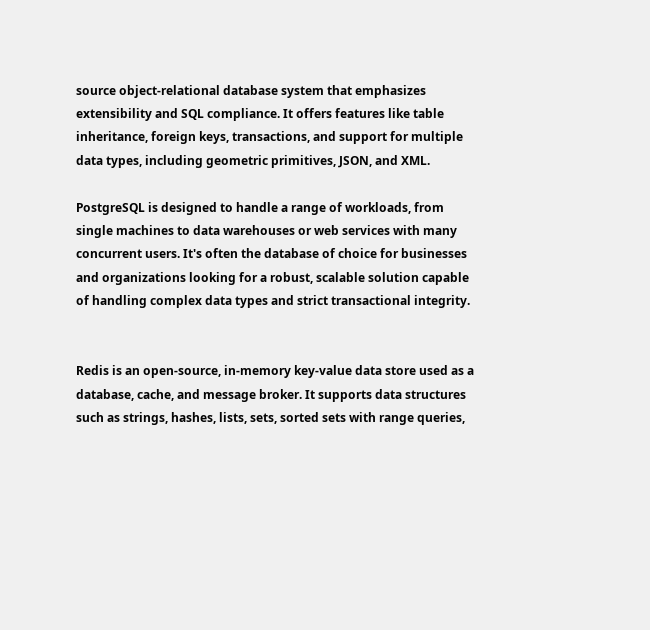source object-relational database system that emphasizes extensibility and SQL compliance. It offers features like table inheritance, foreign keys, transactions, and support for multiple data types, including geometric primitives, JSON, and XML.

PostgreSQL is designed to handle a range of workloads, from single machines to data warehouses or web services with many concurrent users. It's often the database of choice for businesses and organizations looking for a robust, scalable solution capable of handling complex data types and strict transactional integrity.


Redis is an open-source, in-memory key-value data store used as a database, cache, and message broker. It supports data structures such as strings, hashes, lists, sets, sorted sets with range queries,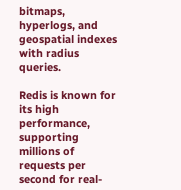bitmaps, hyperlogs, and geospatial indexes with radius queries.

Redis is known for its high performance, supporting millions of requests per second for real-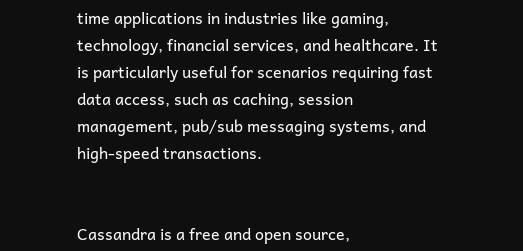time applications in industries like gaming, technology, financial services, and healthcare. It is particularly useful for scenarios requiring fast data access, such as caching, session management, pub/sub messaging systems, and high-speed transactions.


Cassandra is a free and open source,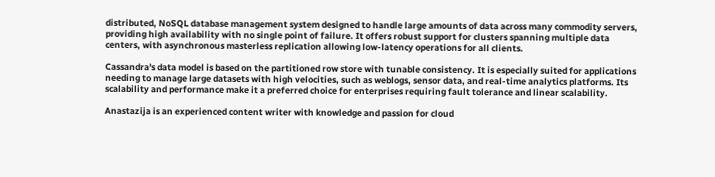distributed, NoSQL database management system designed to handle large amounts of data across many commodity servers, providing high availability with no single point of failure. It offers robust support for clusters spanning multiple data centers, with asynchronous masterless replication allowing low-latency operations for all clients.

Cassandra's data model is based on the partitioned row store with tunable consistency. It is especially suited for applications needing to manage large datasets with high velocities, such as weblogs, sensor data, and real-time analytics platforms. Its scalability and performance make it a preferred choice for enterprises requiring fault tolerance and linear scalability.

Anastazija is an experienced content writer with knowledge and passion for cloud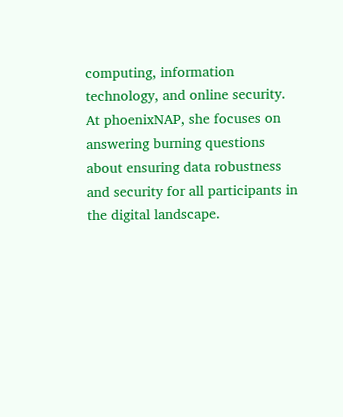computing, information technology, and online security. At phoenixNAP, she focuses on answering burning questions about ensuring data robustness and security for all participants in the digital landscape.